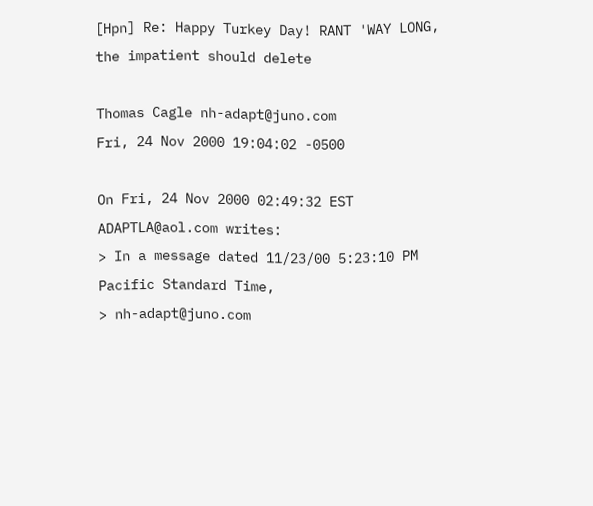[Hpn] Re: Happy Turkey Day! RANT 'WAY LONG, the impatient should delete

Thomas Cagle nh-adapt@juno.com
Fri, 24 Nov 2000 19:04:02 -0500

On Fri, 24 Nov 2000 02:49:32 EST ADAPTLA@aol.com writes:
> In a message dated 11/23/00 5:23:10 PM Pacific Standard Time,
> nh-adapt@juno.com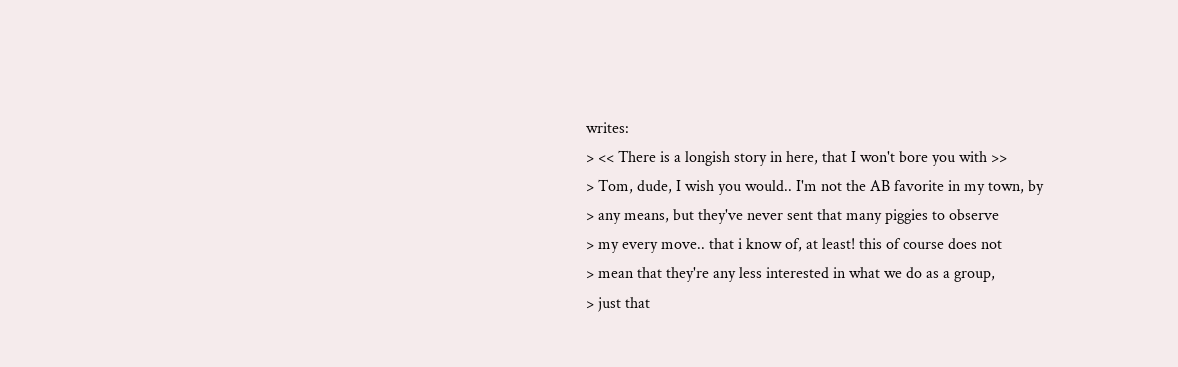writes:
> << There is a longish story in here, that I won't bore you with >>
> Tom, dude, I wish you would.. I'm not the AB favorite in my town, by
> any means, but they've never sent that many piggies to observe
> my every move.. that i know of, at least! this of course does not
> mean that they're any less interested in what we do as a group,
> just that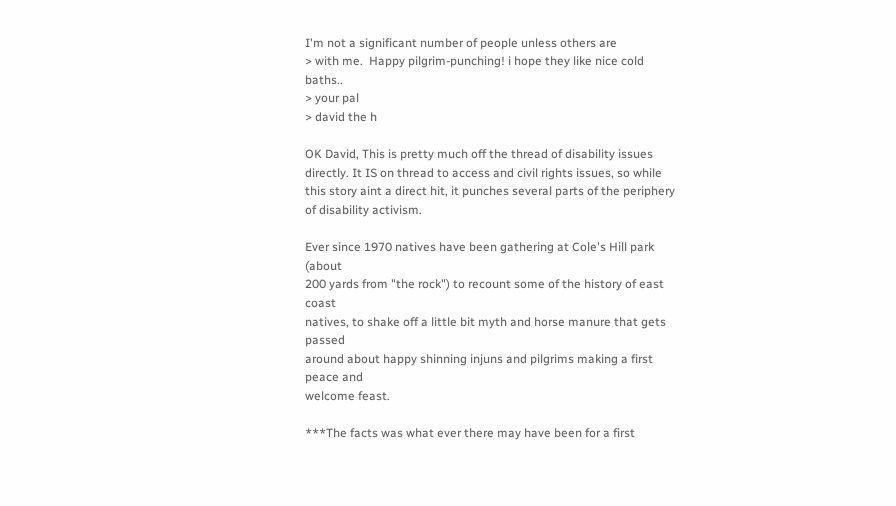I'm not a significant number of people unless others are
> with me.  Happy pilgrim-punching! i hope they like nice cold baths..
> your pal
> david the h

OK David, This is pretty much off the thread of disability issues
directly. It IS on thread to access and civil rights issues, so while
this story aint a direct hit, it punches several parts of the periphery
of disability activism.

Ever since 1970 natives have been gathering at Cole's Hill park (about
200 yards from "the rock") to recount some of the history of east coast
natives, to shake off a little bit myth and horse manure that gets passed
around about happy shinning injuns and pilgrims making a first peace and
welcome feast.

***The facts was what ever there may have been for a first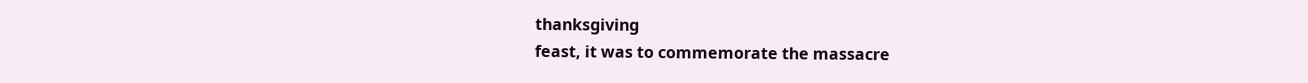thanksgiving
feast, it was to commemorate the massacre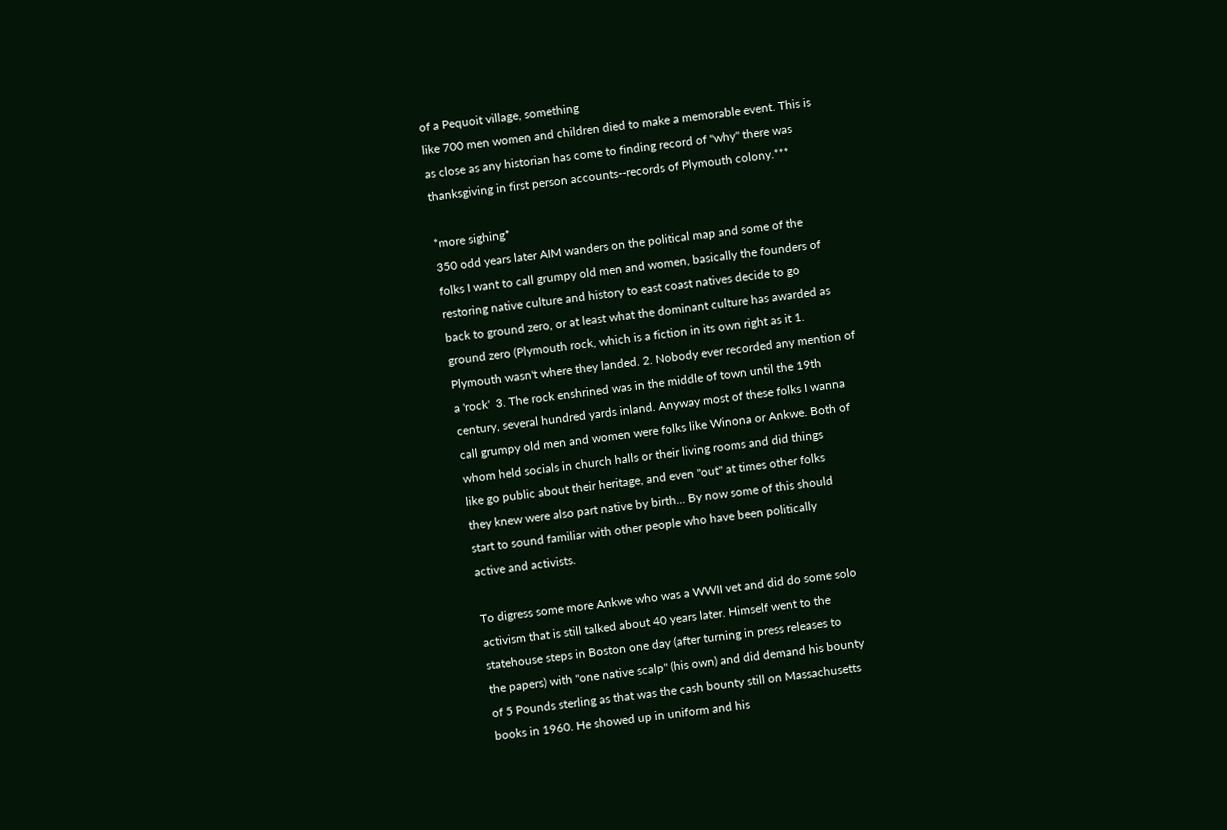of a Pequoit village, something
like 700 men women and children died to make a memorable event. This is
as close as any historian has come to finding record of "why" there was
thanksgiving in first person accounts--records of Plymouth colony.***

*more sighing*
350 odd years later AIM wanders on the political map and some of the
folks I want to call grumpy old men and women, basically the founders of
restoring native culture and history to east coast natives decide to go
back to ground zero, or at least what the dominant culture has awarded as
ground zero (Plymouth rock, which is a fiction in its own right as it 1.
Plymouth wasn't where they landed. 2. Nobody ever recorded any mention of
a 'rock'  3. The rock enshrined was in the middle of town until the 19th
century, several hundred yards inland. Anyway most of these folks I wanna
call grumpy old men and women were folks like Winona or Ankwe. Both of
whom held socials in church halls or their living rooms and did things
like go public about their heritage, and even "out" at times other folks
they knew were also part native by birth... By now some of this should
start to sound familiar with other people who have been politically
active and activists.

To digress some more Ankwe who was a WWII vet and did do some solo
activism that is still talked about 40 years later. Himself went to the
statehouse steps in Boston one day (after turning in press releases to
the papers) with "one native scalp" (his own) and did demand his bounty
of 5 Pounds sterling as that was the cash bounty still on Massachusetts
books in 1960. He showed up in uniform and his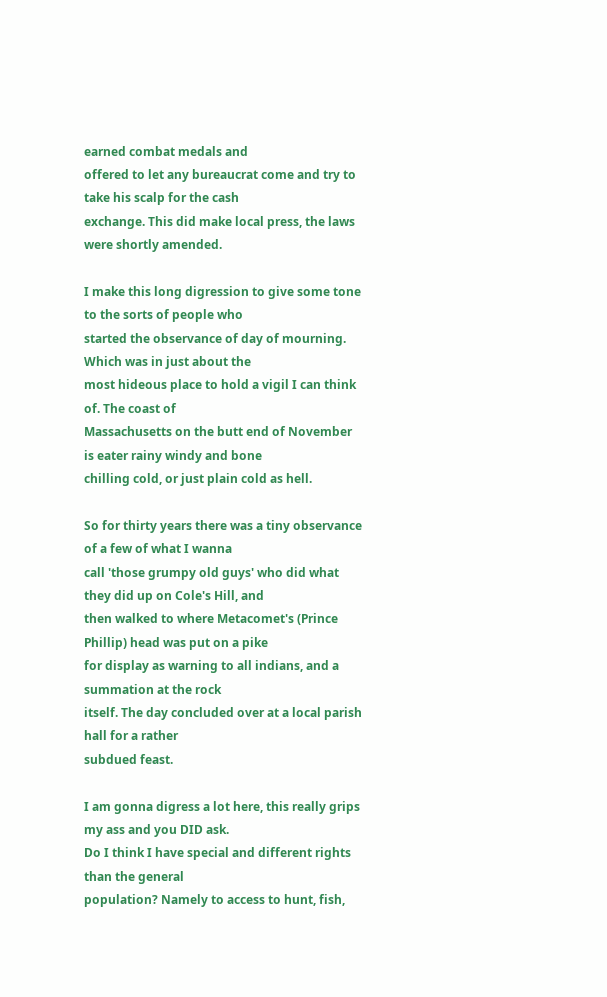earned combat medals and
offered to let any bureaucrat come and try to take his scalp for the cash
exchange. This did make local press, the laws were shortly amended.

I make this long digression to give some tone to the sorts of people who
started the observance of day of mourning. Which was in just about the
most hideous place to hold a vigil I can think of. The coast of
Massachusetts on the butt end of November is eater rainy windy and bone
chilling cold, or just plain cold as hell.

So for thirty years there was a tiny observance of a few of what I wanna
call 'those grumpy old guys' who did what they did up on Cole's Hill, and
then walked to where Metacomet's (Prince Phillip) head was put on a pike
for display as warning to all indians, and a summation at the rock
itself. The day concluded over at a local parish hall for a rather
subdued feast.

I am gonna digress a lot here, this really grips my ass and you DID ask.
Do I think I have special and different rights than the general
population? Namely to access to hunt, fish,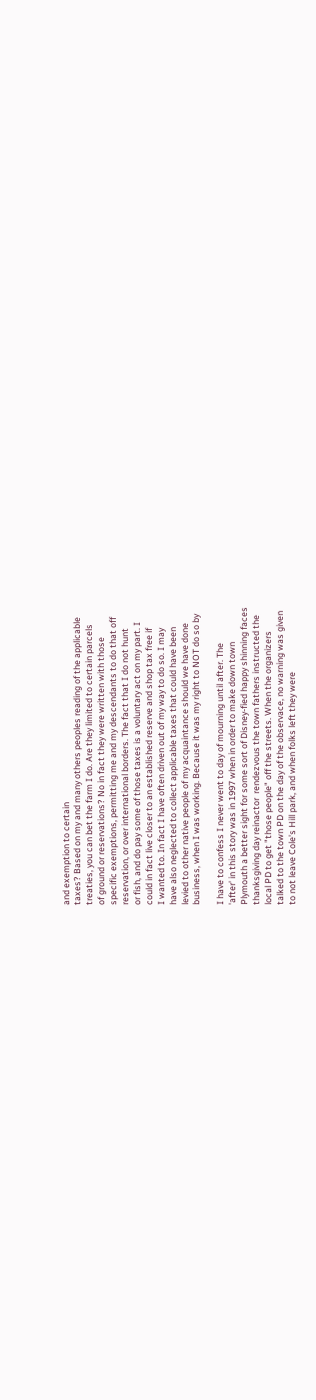and exemption to certain
taxes? Based on my and many others peoples reading of the applicable
treaties, you can bet the farm I do. Are they limited to certain parcels
of ground or reservations? No in fact they were written with those
specific exemptions, permitting me and my descendants to do that off
reservation, or over international borders. The fact that I do not hunt
or fish, and do pay some of those taxes is a voluntary act on my part. I
could in fact live closer to an established reserve and shop tax free if
I wanted to. In fact I have often driven out of my way to do so. I may
have also neglected to collect applicable taxes that could have been
levied to other native people of my acquaintance should we have done
business, when I was working. Because it was my right to NOT do so by

I have to confess I never went to day of mourning until after. The
'after' in this story was in 1997 when in order to make down town
Plymouth a better sight for some sort of Disney-fied happy shinning faces
thanksgiving day reinactor  rendezvous the town fathers instructed the
local PD to get "those people" off the streets. When the organizers
talked to the town PD on the day of the observace, no warning was given
to not leave Cole's Hill park, and when folks left they were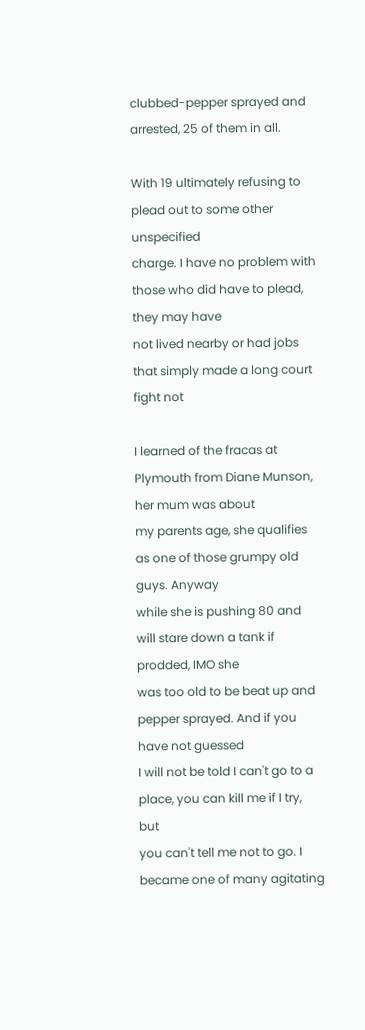clubbed-pepper sprayed and arrested, 25 of them in all.

With 19 ultimately refusing to plead out to some other unspecified
charge. I have no problem with those who did have to plead, they may have
not lived nearby or had jobs that simply made a long court fight not

I learned of the fracas at Plymouth from Diane Munson, her mum was about
my parents age, she qualifies as one of those grumpy old guys. Anyway
while she is pushing 80 and will stare down a tank if prodded, IMO she
was too old to be beat up and pepper sprayed. And if you have not guessed
I will not be told I can't go to a place, you can kill me if I try, but
you can't tell me not to go. I became one of many agitating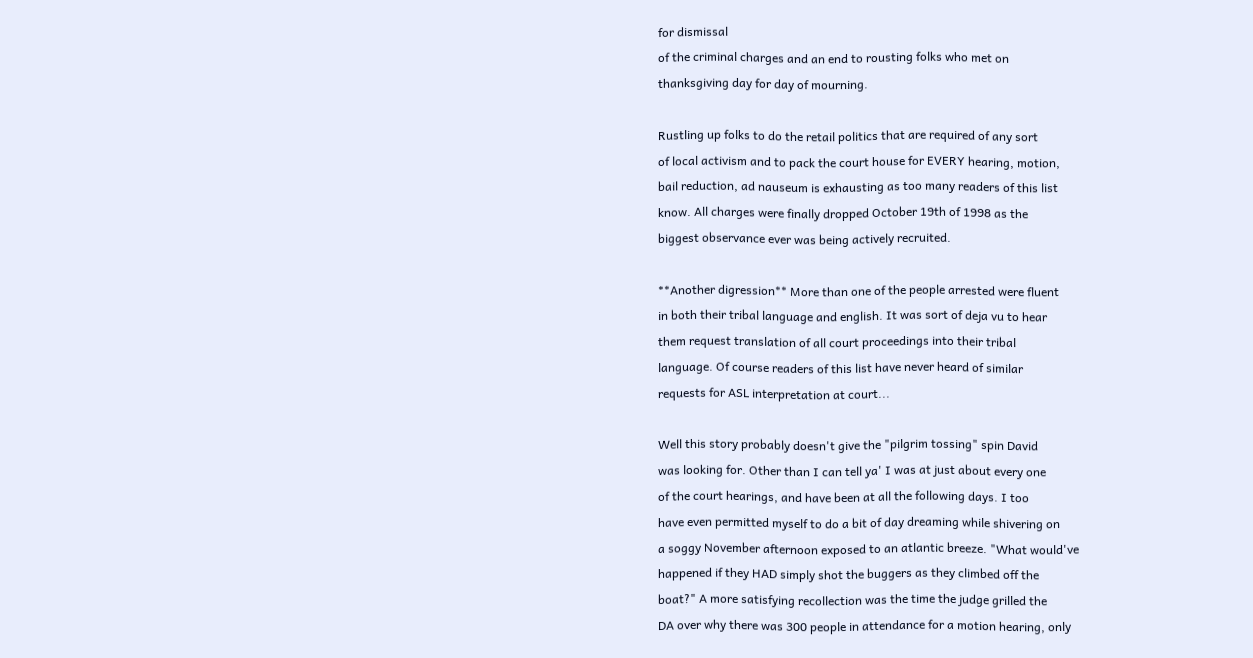for dismissal
of the criminal charges and an end to rousting folks who met on
thanksgiving day for day of mourning.

Rustling up folks to do the retail politics that are required of any sort
of local activism and to pack the court house for EVERY hearing, motion,
bail reduction, ad nauseum is exhausting as too many readers of this list
know. All charges were finally dropped October 19th of 1998 as the
biggest observance ever was being actively recruited.

**Another digression** More than one of the people arrested were fluent
in both their tribal language and english. It was sort of deja vu to hear
them request translation of all court proceedings into their tribal
language. Of course readers of this list have never heard of similar
requests for ASL interpretation at court...

Well this story probably doesn't give the "pilgrim tossing" spin David
was looking for. Other than I can tell ya' I was at just about every one
of the court hearings, and have been at all the following days. I too
have even permitted myself to do a bit of day dreaming while shivering on
a soggy November afternoon exposed to an atlantic breeze. "What would've
happened if they HAD simply shot the buggers as they climbed off the
boat?" A more satisfying recollection was the time the judge grilled the
DA over why there was 300 people in attendance for a motion hearing, only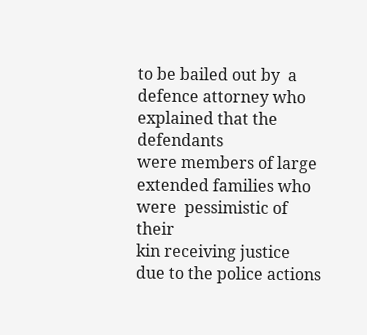to be bailed out by  a defence attorney who explained that the defendants
were members of large extended families who were  pessimistic of their
kin receiving justice due to the police actions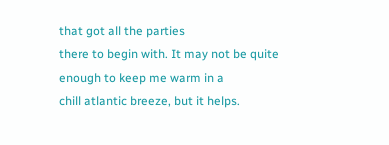that got all the parties
there to begin with. It may not be quite enough to keep me warm in a
chill atlantic breeze, but it helps.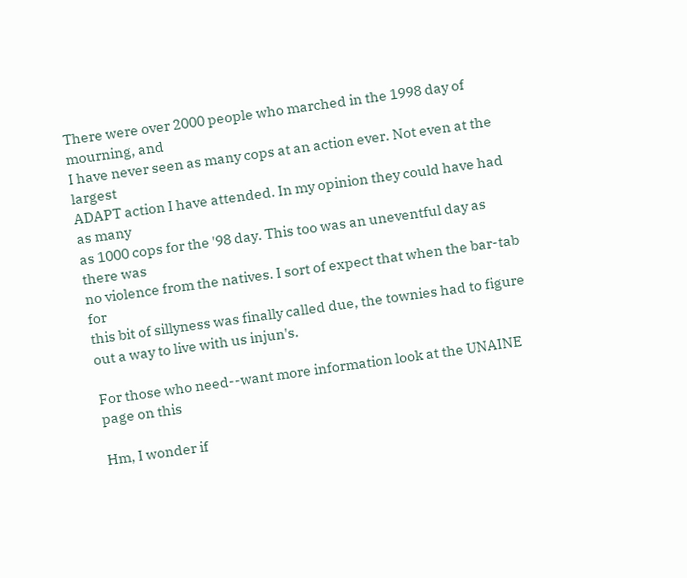There were over 2000 people who marched in the 1998 day of mourning, and
I have never seen as many cops at an action ever. Not even at the largest
ADAPT action I have attended. In my opinion they could have had as many
as 1000 cops for the '98 day. This too was an uneventful day as there was
no violence from the natives. I sort of expect that when the bar-tab for
this bit of sillyness was finally called due, the townies had to figure
out a way to live with us injun's.

For those who need--want more information look at the UNAINE page on this

Hm, I wonder if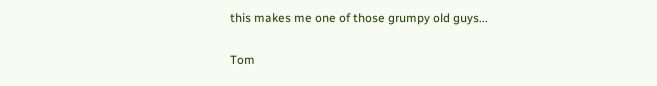this makes me one of those grumpy old guys...

Tom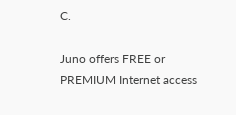C.

Juno offers FREE or PREMIUM Internet access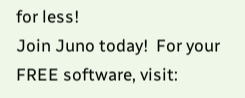for less!
Join Juno today!  For your FREE software, visit: